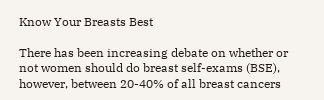Know Your Breasts Best

There has been increasing debate on whether or not women should do breast self-exams (BSE), however, between 20-40% of all breast cancers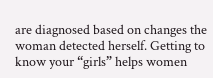are diagnosed based on changes the woman detected herself. Getting to know your “girls” helps women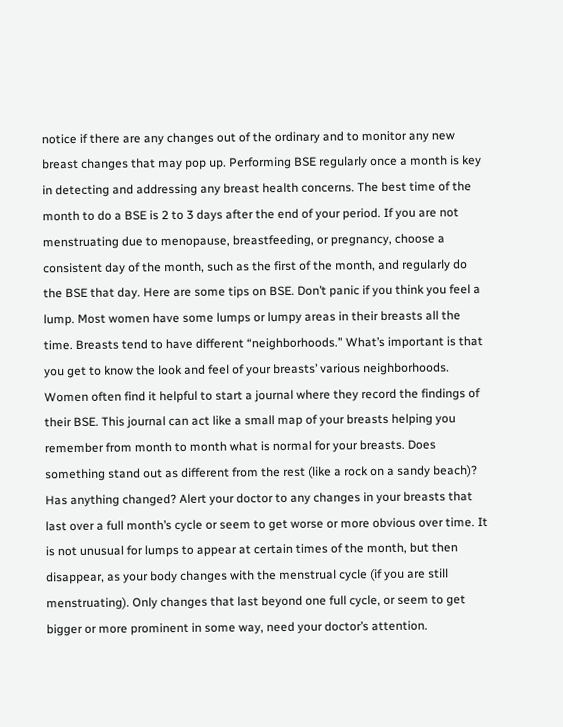notice if there are any changes out of the ordinary and to monitor any new breast changes that may pop up. Performing BSE regularly once a month is key in detecting and addressing any breast health concerns. The best time of the month to do a BSE is 2 to 3 days after the end of your period. If you are not menstruating due to menopause, breastfeeding, or pregnancy, choose a consistent day of the month, such as the first of the month, and regularly do the BSE that day. Here are some tips on BSE. Don’t panic if you think you feel a lump. Most women have some lumps or lumpy areas in their breasts all the time. Breasts tend to have different “neighborhoods.” What’s important is that you get to know the look and feel of your breasts’ various neighborhoods. Women often find it helpful to start a journal where they record the findings of their BSE. This journal can act like a small map of your breasts helping you remember from month to month what is normal for your breasts. Does something stand out as different from the rest (like a rock on a sandy beach)? Has anything changed? Alert your doctor to any changes in your breasts that last over a full month’s cycle or seem to get worse or more obvious over time. It is not unusual for lumps to appear at certain times of the month, but then disappear, as your body changes with the menstrual cycle (if you are still menstruating). Only changes that last beyond one full cycle, or seem to get bigger or more prominent in some way, need your doctor’s attention.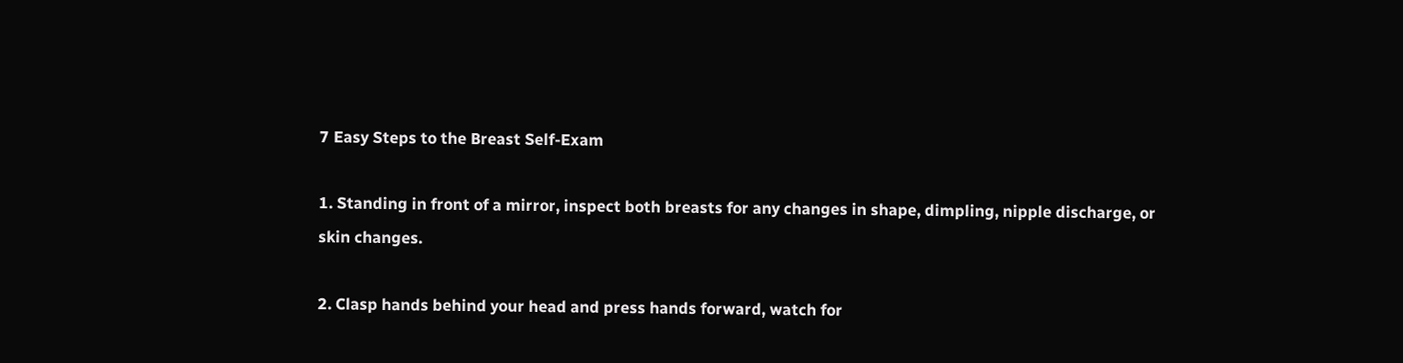7 Easy Steps to the Breast Self-Exam

1. Standing in front of a mirror, inspect both breasts for any changes in shape, dimpling, nipple discharge, or skin changes.

2. Clasp hands behind your head and press hands forward, watch for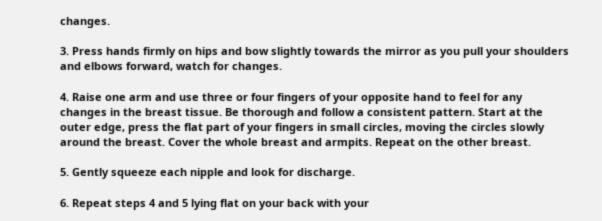changes.

3. Press hands firmly on hips and bow slightly towards the mirror as you pull your shoulders and elbows forward, watch for changes.

4. Raise one arm and use three or four fingers of your opposite hand to feel for any changes in the breast tissue. Be thorough and follow a consistent pattern. Start at the outer edge, press the flat part of your fingers in small circles, moving the circles slowly around the breast. Cover the whole breast and armpits. Repeat on the other breast.

5. Gently squeeze each nipple and look for discharge.

6. Repeat steps 4 and 5 lying flat on your back with your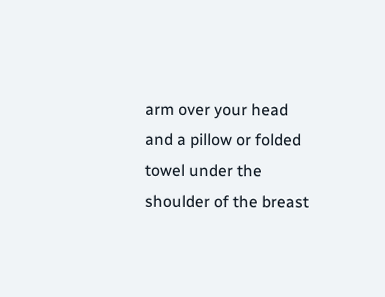arm over your head and a pillow or folded towel under the shoulder of the breast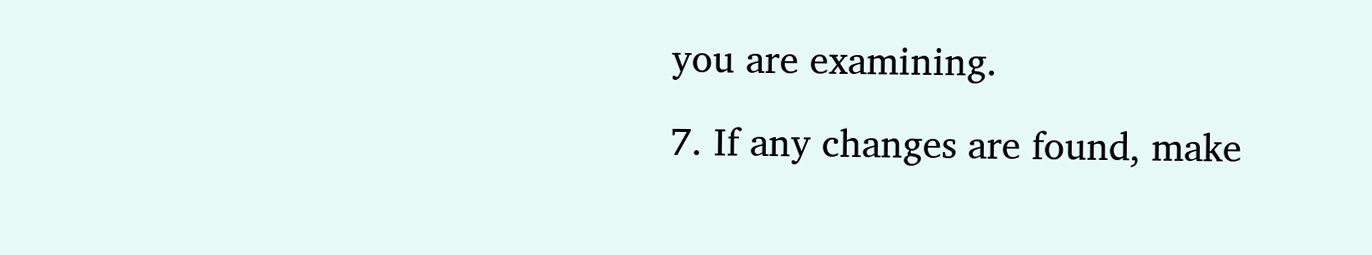you are examining.

7. If any changes are found, make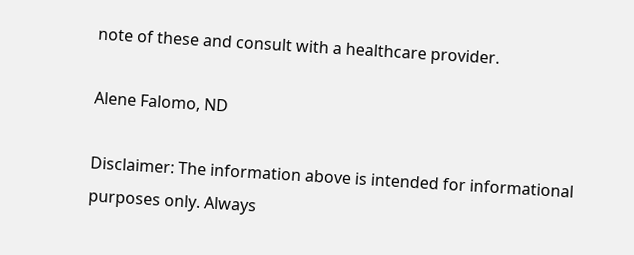note of these and consult with a healthcare provider.

Alene Falomo, ND

Disclaimer: The information above is intended for informational purposes only. Always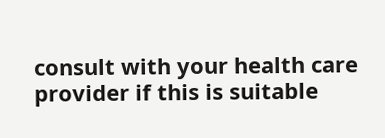consult with your health care provider if this is suitable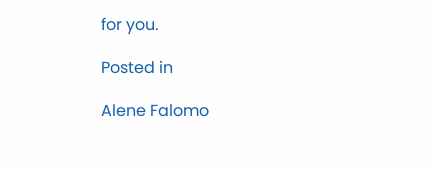for you.

Posted in

Alene Falomo